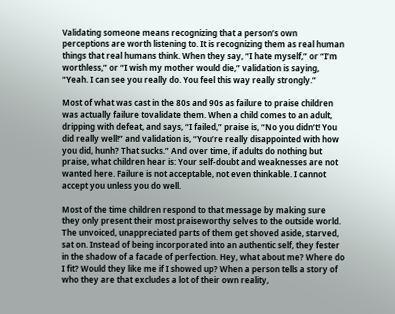Validating someone means recognizing that a person’s own perceptions are worth listening to. It is recognizing them as real human things that real humans think. When they say, “I hate myself,” or “I’m worthless,” or “I wish my mother would die,” validation is saying, “Yeah. I can see you really do. You feel this way really strongly.”

Most of what was cast in the 80s and 90s as failure to praise children was actually failure tovalidate them. When a child comes to an adult, dripping with defeat, and says, “I failed,” praise is, “No you didn’t! You did really well!” and validation is, “You’re really disappointed with how you did, hunh? That sucks.” And over time, if adults do nothing but praise, what children hear is: Your self-doubt and weaknesses are not wanted here. Failure is not acceptable, not even thinkable. I cannot accept you unless you do well.

Most of the time children respond to that message by making sure they only present their most praiseworthy selves to the outside world. The unvoiced, unappreciated parts of them get shoved aside, starved, sat on. Instead of being incorporated into an authentic self, they fester in the shadow of a facade of perfection. Hey, what about me? Where do I fit? Would they like me if I showed up? When a person tells a story of who they are that excludes a lot of their own reality,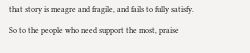that story is meagre and fragile, and fails to fully satisfy.

So to the people who need support the most, praise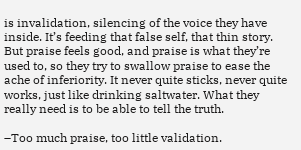is invalidation, silencing of the voice they have inside. It’s feeding that false self, that thin story. But praise feels good, and praise is what they’re used to, so they try to swallow praise to ease the ache of inferiority. It never quite sticks, never quite works, just like drinking saltwater. What they really need is to be able to tell the truth.

–Too much praise, too little validation.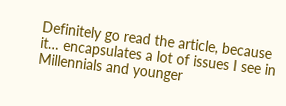Definitely go read the article, because it… encapsulates a lot of issues I see in Millennials and younger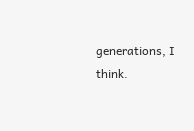generations, I think.